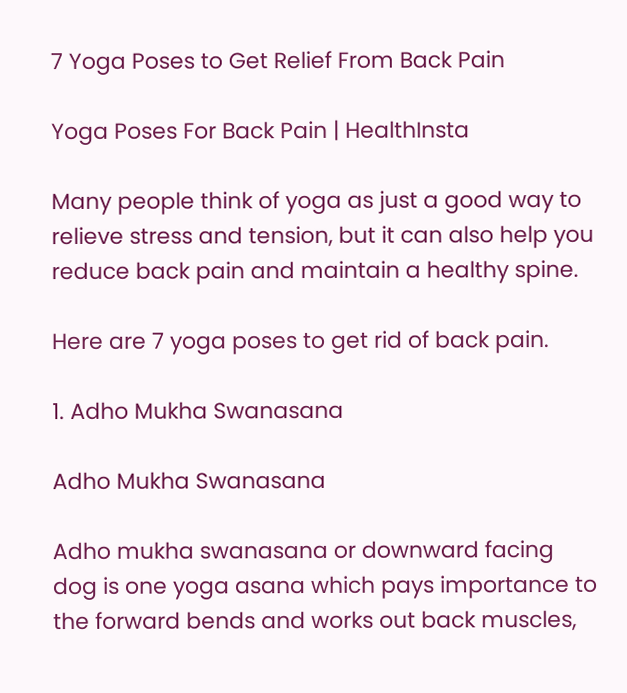7 Yoga Poses to Get Relief From Back Pain

Yoga Poses For Back Pain | HealthInsta

Many people think of yoga as just a good way to relieve stress and tension, but it can also help you reduce back pain and maintain a healthy spine.

Here are 7 yoga poses to get rid of back pain.

1. Adho Mukha Swanasana

Adho Mukha Swanasana

Adho mukha swanasana or downward facing dog is one yoga asana which pays importance to the forward bends and works out back muscles,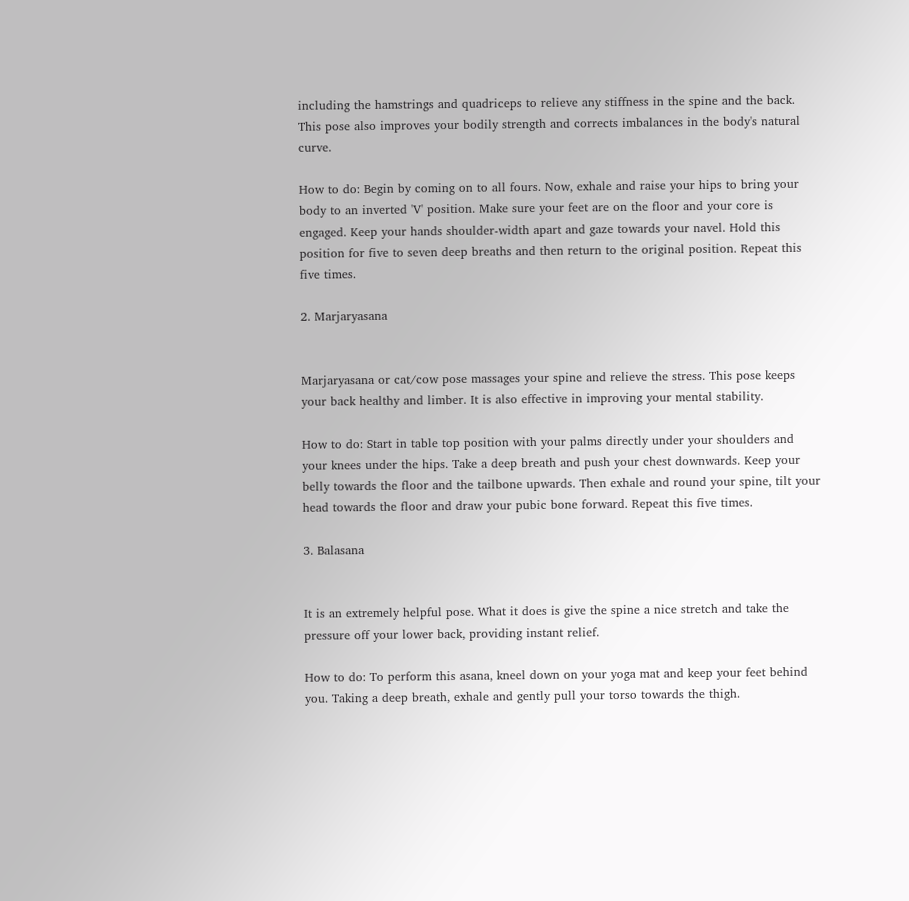including the hamstrings and quadriceps to relieve any stiffness in the spine and the back. This pose also improves your bodily strength and corrects imbalances in the body's natural curve.

How to do: Begin by coming on to all fours. Now, exhale and raise your hips to bring your body to an inverted 'V' position. Make sure your feet are on the floor and your core is engaged. Keep your hands shoulder-width apart and gaze towards your navel. Hold this position for five to seven deep breaths and then return to the original position. Repeat this five times.

2. Marjaryasana


Marjaryasana or cat/cow pose massages your spine and relieve the stress. This pose keeps your back healthy and limber. It is also effective in improving your mental stability.

How to do: Start in table top position with your palms directly under your shoulders and your knees under the hips. Take a deep breath and push your chest downwards. Keep your belly towards the floor and the tailbone upwards. Then exhale and round your spine, tilt your head towards the floor and draw your pubic bone forward. Repeat this five times.

3. Balasana


It is an extremely helpful pose. What it does is give the spine a nice stretch and take the pressure off your lower back, providing instant relief.

How to do: To perform this asana, kneel down on your yoga mat and keep your feet behind you. Taking a deep breath, exhale and gently pull your torso towards the thigh.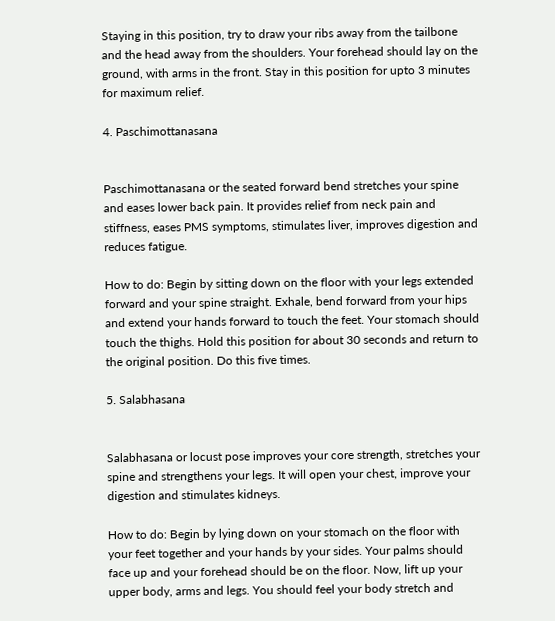Staying in this position, try to draw your ribs away from the tailbone and the head away from the shoulders. Your forehead should lay on the ground, with arms in the front. Stay in this position for upto 3 minutes for maximum relief.

4. Paschimottanasana


Paschimottanasana or the seated forward bend stretches your spine and eases lower back pain. It provides relief from neck pain and stiffness, eases PMS symptoms, stimulates liver, improves digestion and reduces fatigue.

How to do: Begin by sitting down on the floor with your legs extended forward and your spine straight. Exhale, bend forward from your hips and extend your hands forward to touch the feet. Your stomach should touch the thighs. Hold this position for about 30 seconds and return to the original position. Do this five times.

5. Salabhasana


Salabhasana or locust pose improves your core strength, stretches your spine and strengthens your legs. It will open your chest, improve your digestion and stimulates kidneys.

How to do: Begin by lying down on your stomach on the floor with your feet together and your hands by your sides. Your palms should face up and your forehead should be on the floor. Now, lift up your upper body, arms and legs. You should feel your body stretch and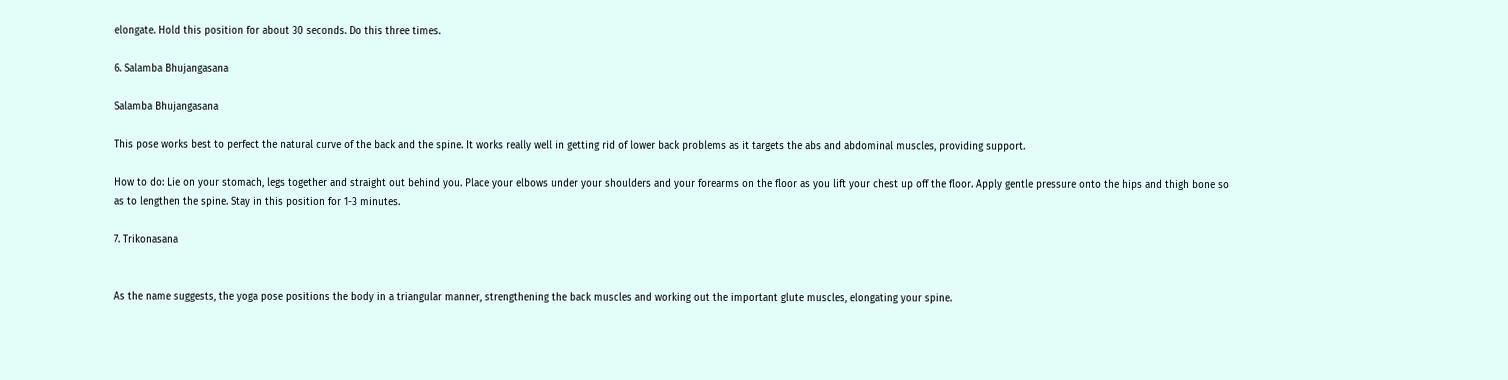elongate. Hold this position for about 30 seconds. Do this three times.

6. Salamba Bhujangasana

Salamba Bhujangasana

This pose works best to perfect the natural curve of the back and the spine. It works really well in getting rid of lower back problems as it targets the abs and abdominal muscles, providing support.

How to do: Lie on your stomach, legs together and straight out behind you. Place your elbows under your shoulders and your forearms on the floor as you lift your chest up off the floor. Apply gentle pressure onto the hips and thigh bone so as to lengthen the spine. Stay in this position for 1-3 minutes.

7. Trikonasana


As the name suggests, the yoga pose positions the body in a triangular manner, strengthening the back muscles and working out the important glute muscles, elongating your spine.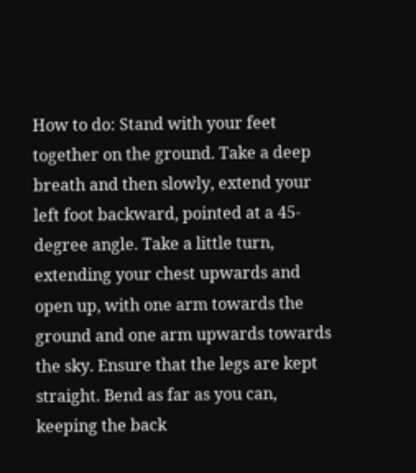How to do: Stand with your feet together on the ground. Take a deep breath and then slowly, extend your left foot backward, pointed at a 45-degree angle. Take a little turn, extending your chest upwards and open up, with one arm towards the ground and one arm upwards towards the sky. Ensure that the legs are kept straight. Bend as far as you can, keeping the back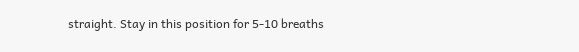straight. Stay in this position for 5-10 breaths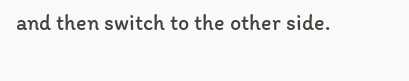and then switch to the other side.